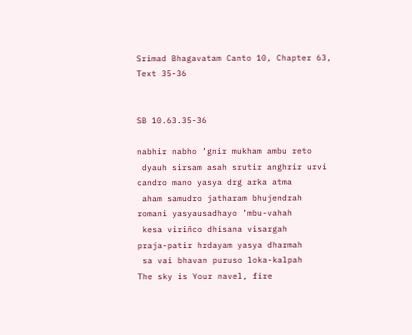Srimad Bhagavatam Canto 10, Chapter 63, Text 35-36


SB 10.63.35-36

nabhir nabho ’gnir mukham ambu reto
 dyauh sirsam asah srutir anghrir urvi
candro mano yasya drg arka atma
 aham samudro jatharam bhujendrah
romani yasyausadhayo ’mbu-vahah
 kesa viriñco dhisana visargah
praja-patir hrdayam yasya dharmah
 sa vai bhavan puruso loka-kalpah
The sky is Your navel, fire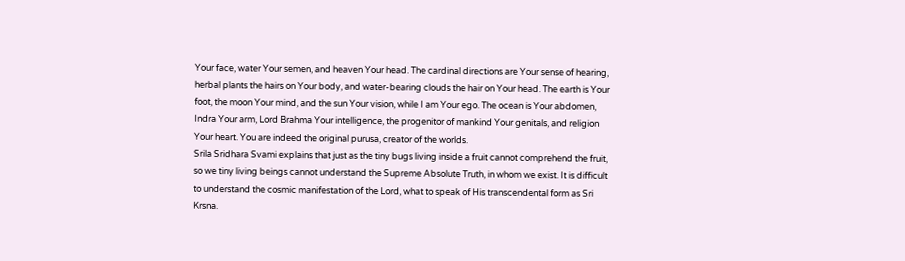Your face, water Your semen, and heaven Your head. The cardinal directions are Your sense of hearing, herbal plants the hairs on Your body, and water-bearing clouds the hair on Your head. The earth is Your foot, the moon Your mind, and the sun Your vision, while I am Your ego. The ocean is Your abdomen, Indra Your arm, Lord Brahma Your intelligence, the progenitor of mankind Your genitals, and religion Your heart. You are indeed the original purusa, creator of the worlds.
Srila Sridhara Svami explains that just as the tiny bugs living inside a fruit cannot comprehend the fruit, so we tiny living beings cannot understand the Supreme Absolute Truth, in whom we exist. It is difficult to understand the cosmic manifestation of the Lord, what to speak of His transcendental form as Sri Krsna.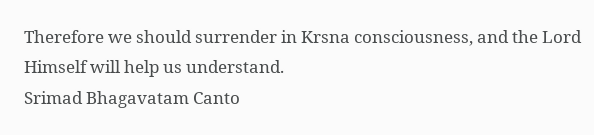Therefore we should surrender in Krsna consciousness, and the Lord Himself will help us understand.
Srimad Bhagavatam Canto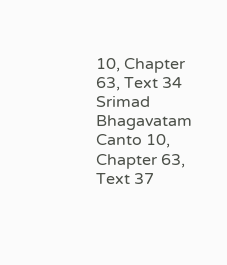10, Chapter 63, Text 34
Srimad Bhagavatam Canto 10, Chapter 63, Text 37